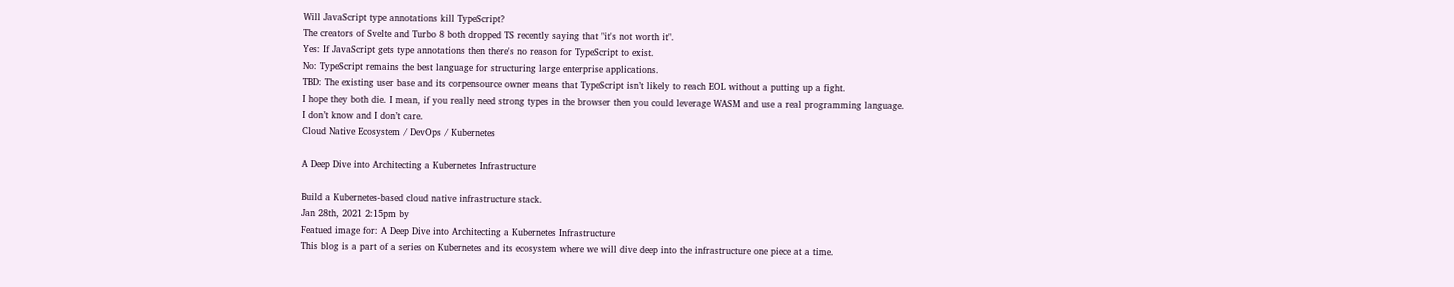Will JavaScript type annotations kill TypeScript?
The creators of Svelte and Turbo 8 both dropped TS recently saying that "it's not worth it".
Yes: If JavaScript gets type annotations then there's no reason for TypeScript to exist.
No: TypeScript remains the best language for structuring large enterprise applications.
TBD: The existing user base and its corpensource owner means that TypeScript isn’t likely to reach EOL without a putting up a fight.
I hope they both die. I mean, if you really need strong types in the browser then you could leverage WASM and use a real programming language.
I don’t know and I don’t care.
Cloud Native Ecosystem / DevOps / Kubernetes

A Deep Dive into Architecting a Kubernetes Infrastructure

Build a Kubernetes-based cloud native infrastructure stack.
Jan 28th, 2021 2:15pm by
Featued image for: A Deep Dive into Architecting a Kubernetes Infrastructure
This blog is a part of a series on Kubernetes and its ecosystem where we will dive deep into the infrastructure one piece at a time.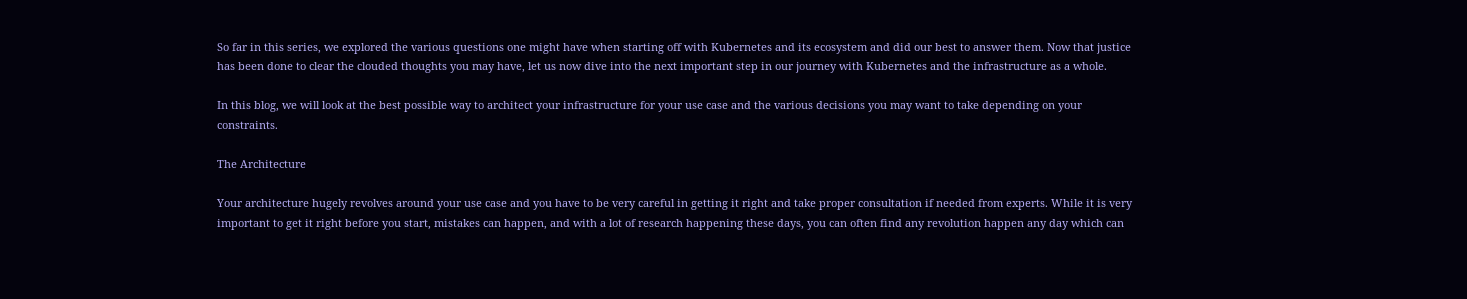So far in this series, we explored the various questions one might have when starting off with Kubernetes and its ecosystem and did our best to answer them. Now that justice has been done to clear the clouded thoughts you may have, let us now dive into the next important step in our journey with Kubernetes and the infrastructure as a whole.

In this blog, we will look at the best possible way to architect your infrastructure for your use case and the various decisions you may want to take depending on your constraints.

The Architecture

Your architecture hugely revolves around your use case and you have to be very careful in getting it right and take proper consultation if needed from experts. While it is very important to get it right before you start, mistakes can happen, and with a lot of research happening these days, you can often find any revolution happen any day which can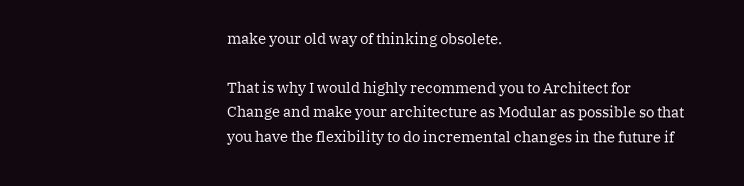make your old way of thinking obsolete.

That is why I would highly recommend you to Architect for Change and make your architecture as Modular as possible so that you have the flexibility to do incremental changes in the future if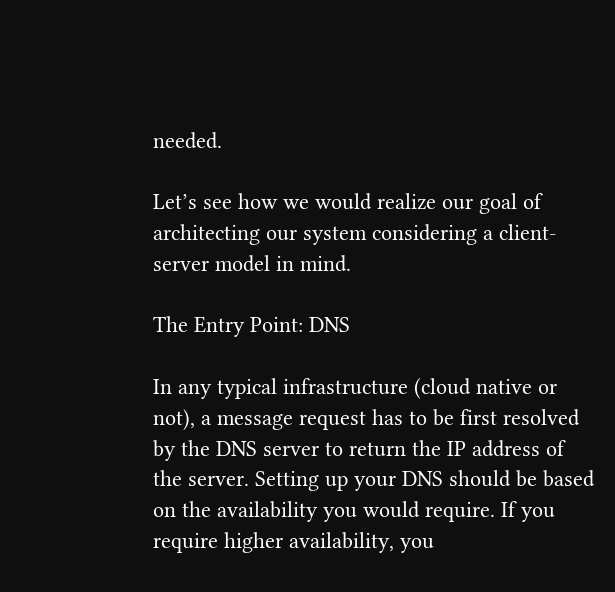needed.

Let’s see how we would realize our goal of architecting our system considering a client-server model in mind.

The Entry Point: DNS

In any typical infrastructure (cloud native or not), a message request has to be first resolved by the DNS server to return the IP address of the server. Setting up your DNS should be based on the availability you would require. If you require higher availability, you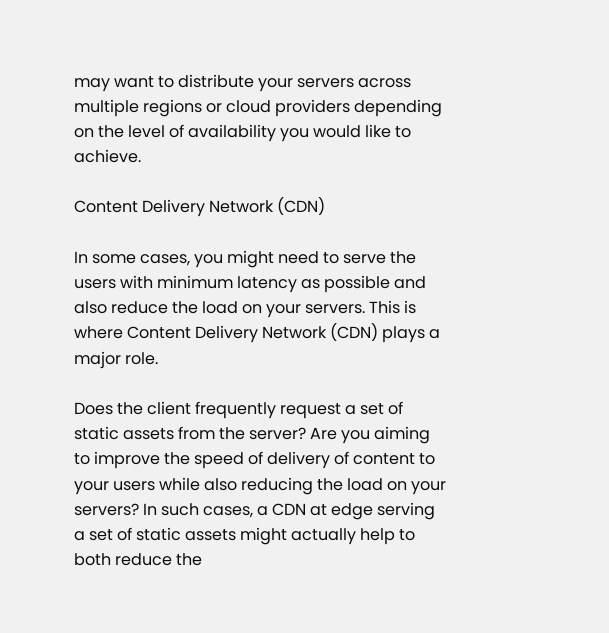may want to distribute your servers across multiple regions or cloud providers depending on the level of availability you would like to achieve.

Content Delivery Network (CDN)

In some cases, you might need to serve the users with minimum latency as possible and also reduce the load on your servers. This is where Content Delivery Network (CDN) plays a major role.

Does the client frequently request a set of static assets from the server? Are you aiming to improve the speed of delivery of content to your users while also reducing the load on your servers? In such cases, a CDN at edge serving a set of static assets might actually help to both reduce the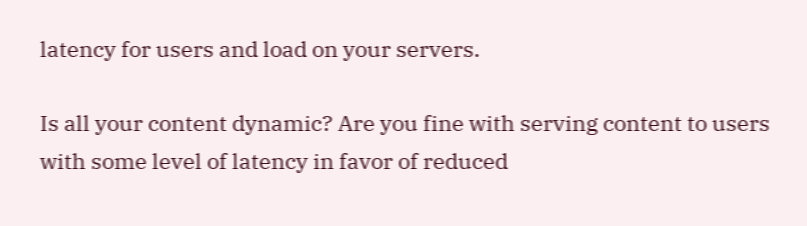latency for users and load on your servers.

Is all your content dynamic? Are you fine with serving content to users with some level of latency in favor of reduced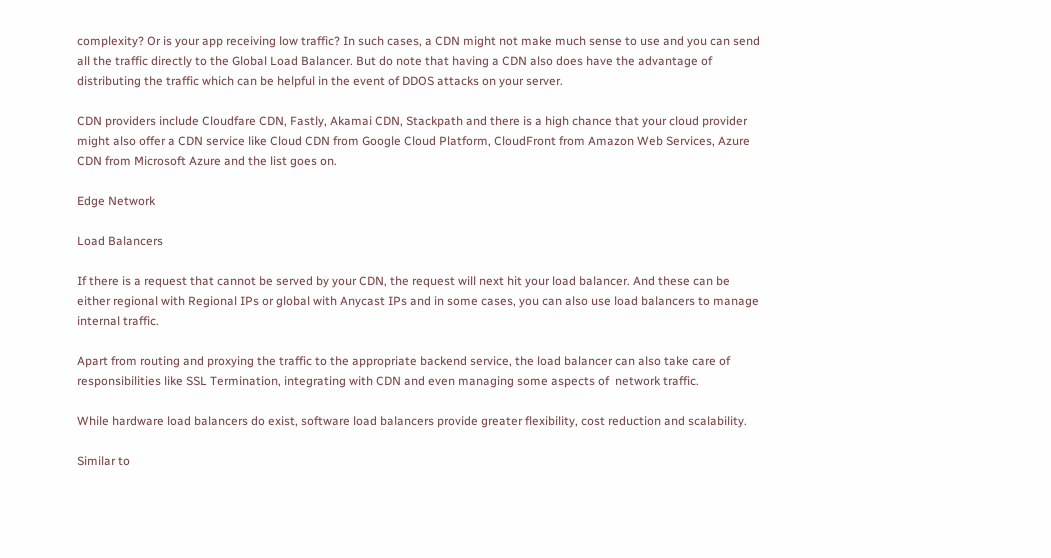complexity? Or is your app receiving low traffic? In such cases, a CDN might not make much sense to use and you can send all the traffic directly to the Global Load Balancer. But do note that having a CDN also does have the advantage of distributing the traffic which can be helpful in the event of DDOS attacks on your server.

CDN providers include Cloudfare CDN, Fastly, Akamai CDN, Stackpath and there is a high chance that your cloud provider might also offer a CDN service like Cloud CDN from Google Cloud Platform, CloudFront from Amazon Web Services, Azure CDN from Microsoft Azure and the list goes on.

Edge Network

Load Balancers

If there is a request that cannot be served by your CDN, the request will next hit your load balancer. And these can be either regional with Regional IPs or global with Anycast IPs and in some cases, you can also use load balancers to manage internal traffic.

Apart from routing and proxying the traffic to the appropriate backend service, the load balancer can also take care of responsibilities like SSL Termination, integrating with CDN and even managing some aspects of  network traffic.

While hardware load balancers do exist, software load balancers provide greater flexibility, cost reduction and scalability.

Similar to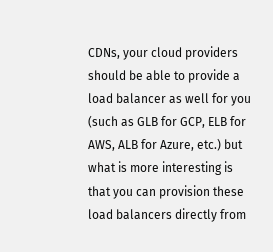CDNs, your cloud providers should be able to provide a load balancer as well for you (such as GLB for GCP, ELB for AWS, ALB for Azure, etc.) but what is more interesting is that you can provision these load balancers directly from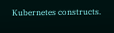Kubernetes constructs.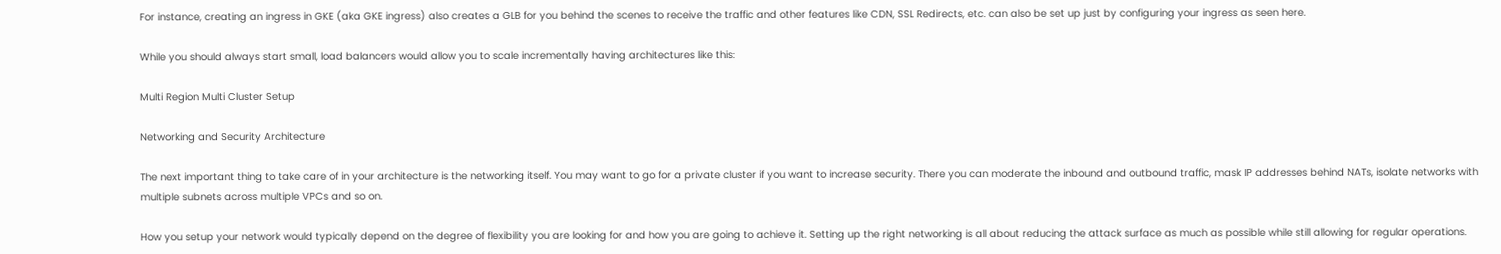For instance, creating an ingress in GKE (aka GKE ingress) also creates a GLB for you behind the scenes to receive the traffic and other features like CDN, SSL Redirects, etc. can also be set up just by configuring your ingress as seen here.

While you should always start small, load balancers would allow you to scale incrementally having architectures like this:

Multi Region Multi Cluster Setup

Networking and Security Architecture

The next important thing to take care of in your architecture is the networking itself. You may want to go for a private cluster if you want to increase security. There you can moderate the inbound and outbound traffic, mask IP addresses behind NATs, isolate networks with multiple subnets across multiple VPCs and so on.

How you setup your network would typically depend on the degree of flexibility you are looking for and how you are going to achieve it. Setting up the right networking is all about reducing the attack surface as much as possible while still allowing for regular operations.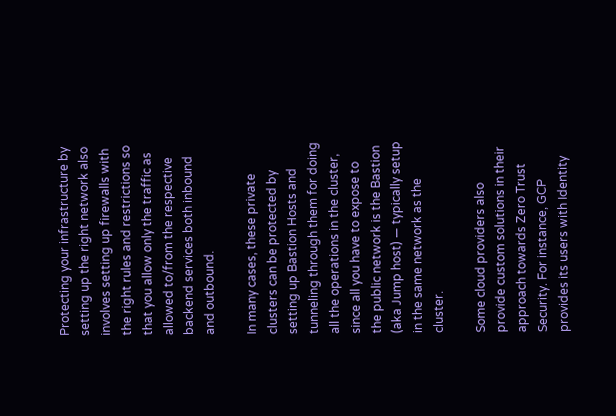Protecting your infrastructure by setting up the right network also involves setting up firewalls with the right rules and restrictions so that you allow only the traffic as allowed to/from the respective backend services both inbound and outbound.

In many cases, these private clusters can be protected by setting up Bastion Hosts and tunneling through them for doing all the operations in the cluster, since all you have to expose to the public network is the Bastion (aka Jump host) — typically setup in the same network as the cluster.

Some cloud providers also provide custom solutions in their approach towards Zero Trust Security. For instance, GCP provides its users with Identity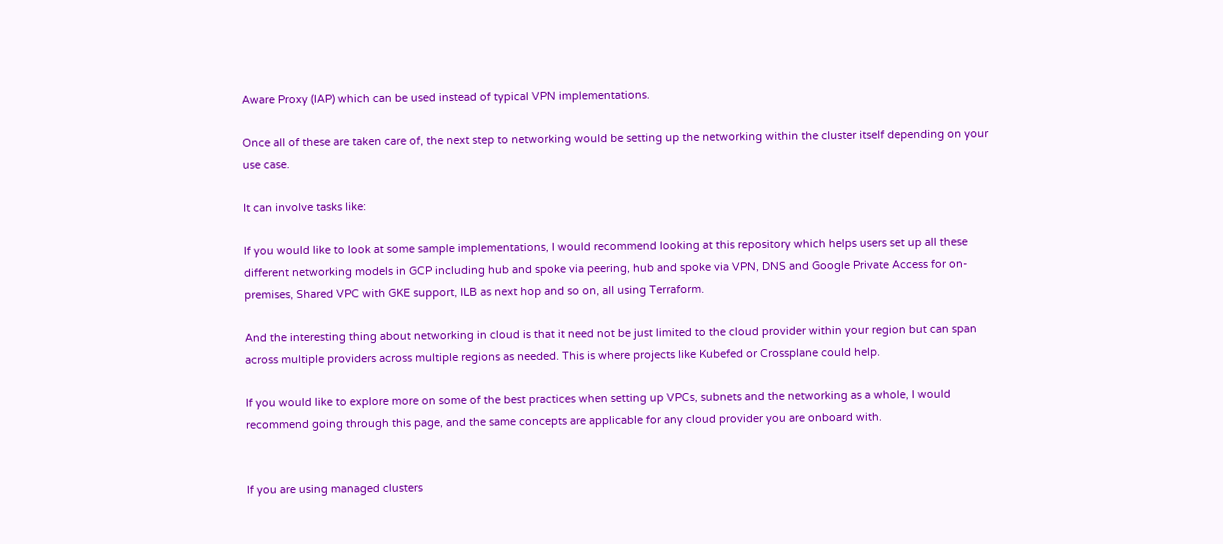Aware Proxy (IAP) which can be used instead of typical VPN implementations.

Once all of these are taken care of, the next step to networking would be setting up the networking within the cluster itself depending on your use case.

It can involve tasks like:

If you would like to look at some sample implementations, I would recommend looking at this repository which helps users set up all these different networking models in GCP including hub and spoke via peering, hub and spoke via VPN, DNS and Google Private Access for on-premises, Shared VPC with GKE support, ILB as next hop and so on, all using Terraform.

And the interesting thing about networking in cloud is that it need not be just limited to the cloud provider within your region but can span across multiple providers across multiple regions as needed. This is where projects like Kubefed or Crossplane could help.

If you would like to explore more on some of the best practices when setting up VPCs, subnets and the networking as a whole, I would recommend going through this page, and the same concepts are applicable for any cloud provider you are onboard with.


If you are using managed clusters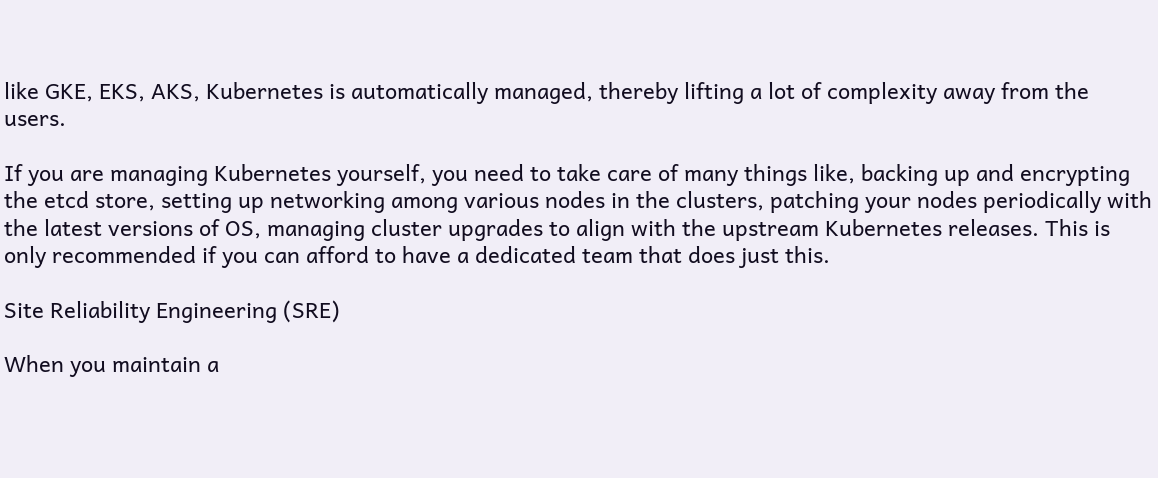like GKE, EKS, AKS, Kubernetes is automatically managed, thereby lifting a lot of complexity away from the users.

If you are managing Kubernetes yourself, you need to take care of many things like, backing up and encrypting the etcd store, setting up networking among various nodes in the clusters, patching your nodes periodically with the latest versions of OS, managing cluster upgrades to align with the upstream Kubernetes releases. This is only recommended if you can afford to have a dedicated team that does just this.

Site Reliability Engineering (SRE)

When you maintain a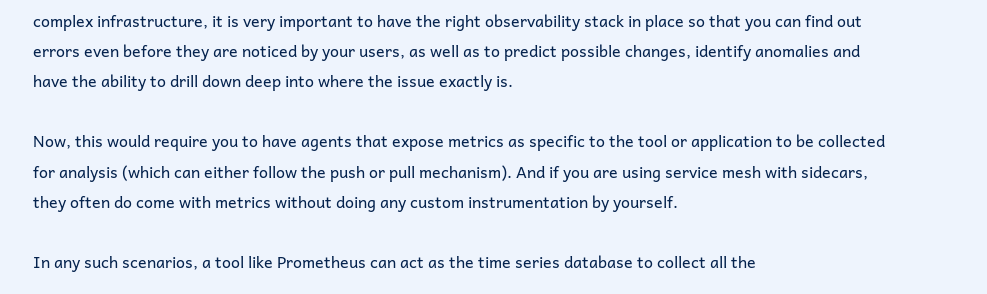complex infrastructure, it is very important to have the right observability stack in place so that you can find out errors even before they are noticed by your users, as well as to predict possible changes, identify anomalies and have the ability to drill down deep into where the issue exactly is.

Now, this would require you to have agents that expose metrics as specific to the tool or application to be collected for analysis (which can either follow the push or pull mechanism). And if you are using service mesh with sidecars, they often do come with metrics without doing any custom instrumentation by yourself.

In any such scenarios, a tool like Prometheus can act as the time series database to collect all the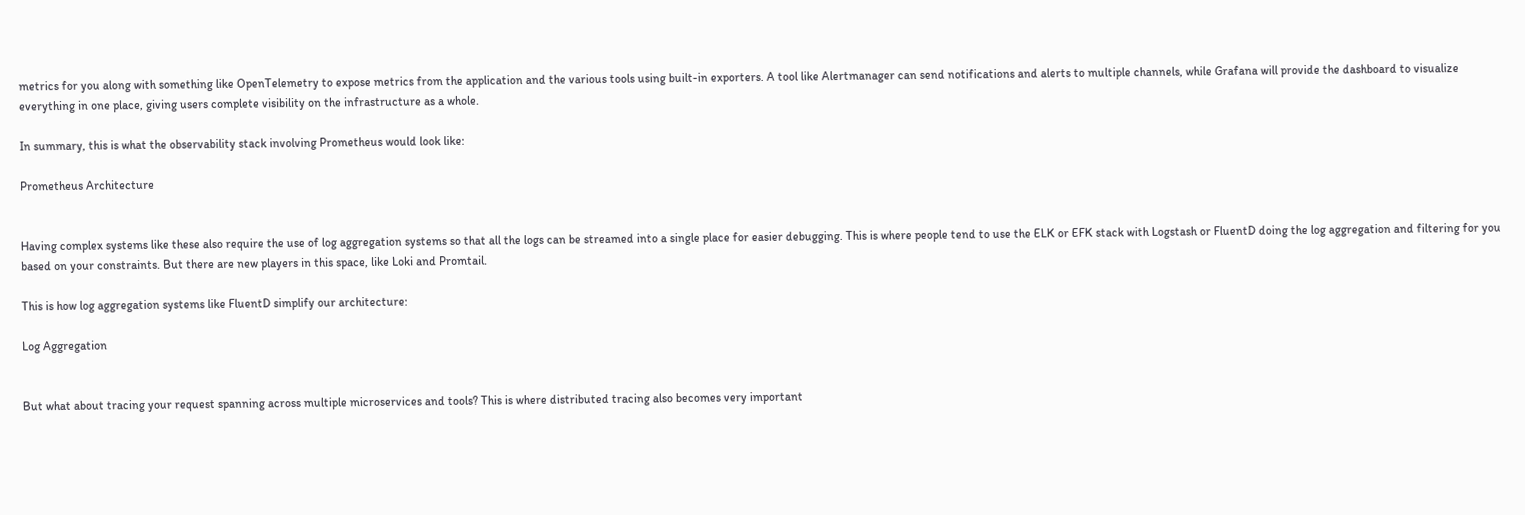metrics for you along with something like OpenTelemetry to expose metrics from the application and the various tools using built-in exporters. A tool like Alertmanager can send notifications and alerts to multiple channels, while Grafana will provide the dashboard to visualize everything in one place, giving users complete visibility on the infrastructure as a whole.

In summary, this is what the observability stack involving Prometheus would look like:

Prometheus Architecture


Having complex systems like these also require the use of log aggregation systems so that all the logs can be streamed into a single place for easier debugging. This is where people tend to use the ELK or EFK stack with Logstash or FluentD doing the log aggregation and filtering for you based on your constraints. But there are new players in this space, like Loki and Promtail.

This is how log aggregation systems like FluentD simplify our architecture:

Log Aggregation


But what about tracing your request spanning across multiple microservices and tools? This is where distributed tracing also becomes very important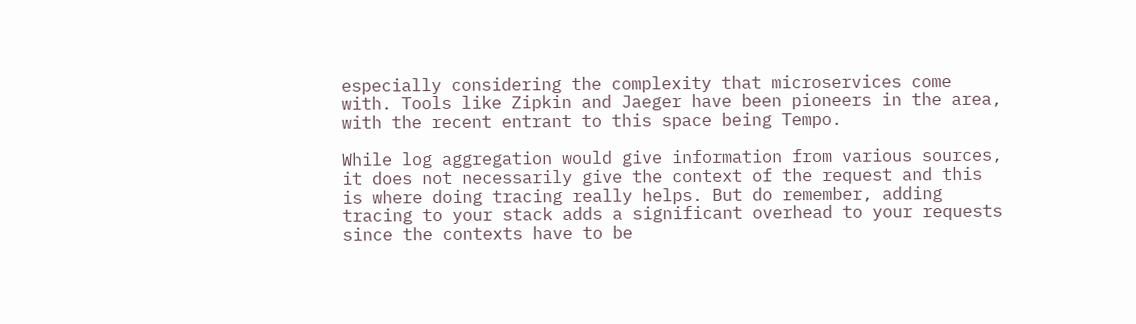especially considering the complexity that microservices come with. Tools like Zipkin and Jaeger have been pioneers in the area, with the recent entrant to this space being Tempo.

While log aggregation would give information from various sources, it does not necessarily give the context of the request and this is where doing tracing really helps. But do remember, adding tracing to your stack adds a significant overhead to your requests since the contexts have to be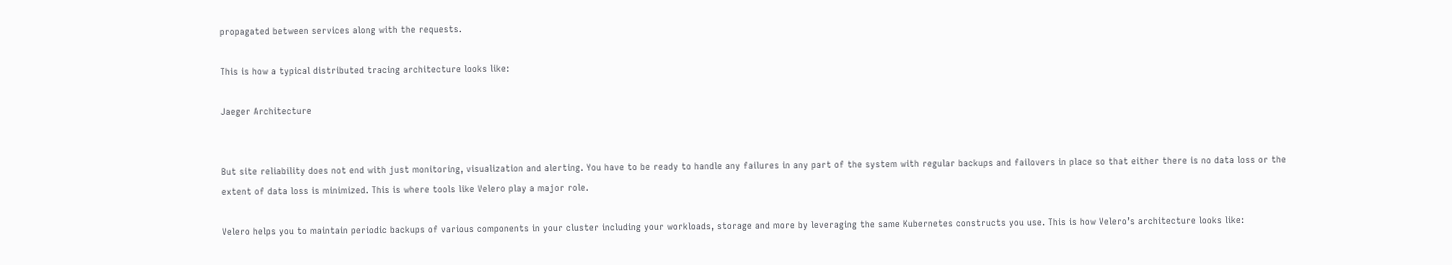propagated between services along with the requests.

This is how a typical distributed tracing architecture looks like:

Jaeger Architecture


But site reliability does not end with just monitoring, visualization and alerting. You have to be ready to handle any failures in any part of the system with regular backups and failovers in place so that either there is no data loss or the extent of data loss is minimized. This is where tools like Velero play a major role.

Velero helps you to maintain periodic backups of various components in your cluster including your workloads, storage and more by leveraging the same Kubernetes constructs you use. This is how Velero’s architecture looks like: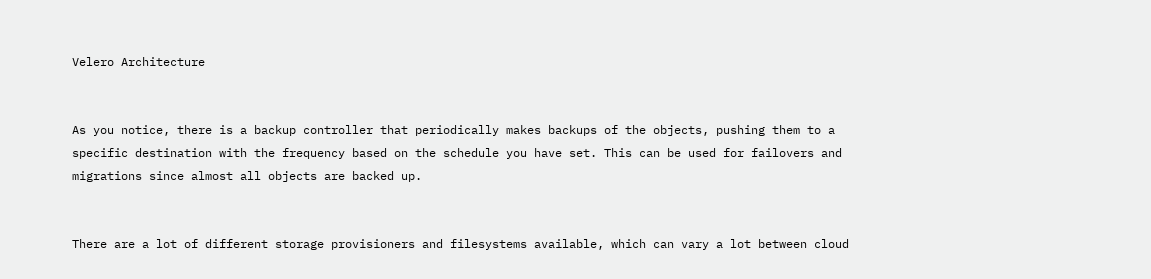Velero Architecture


As you notice, there is a backup controller that periodically makes backups of the objects, pushing them to a specific destination with the frequency based on the schedule you have set. This can be used for failovers and migrations since almost all objects are backed up.


There are a lot of different storage provisioners and filesystems available, which can vary a lot between cloud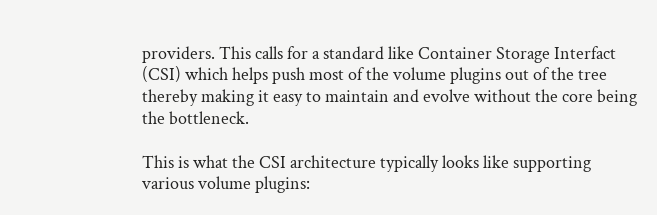providers. This calls for a standard like Container Storage Interfact (CSI) which helps push most of the volume plugins out of the tree thereby making it easy to maintain and evolve without the core being the bottleneck.

This is what the CSI architecture typically looks like supporting various volume plugins: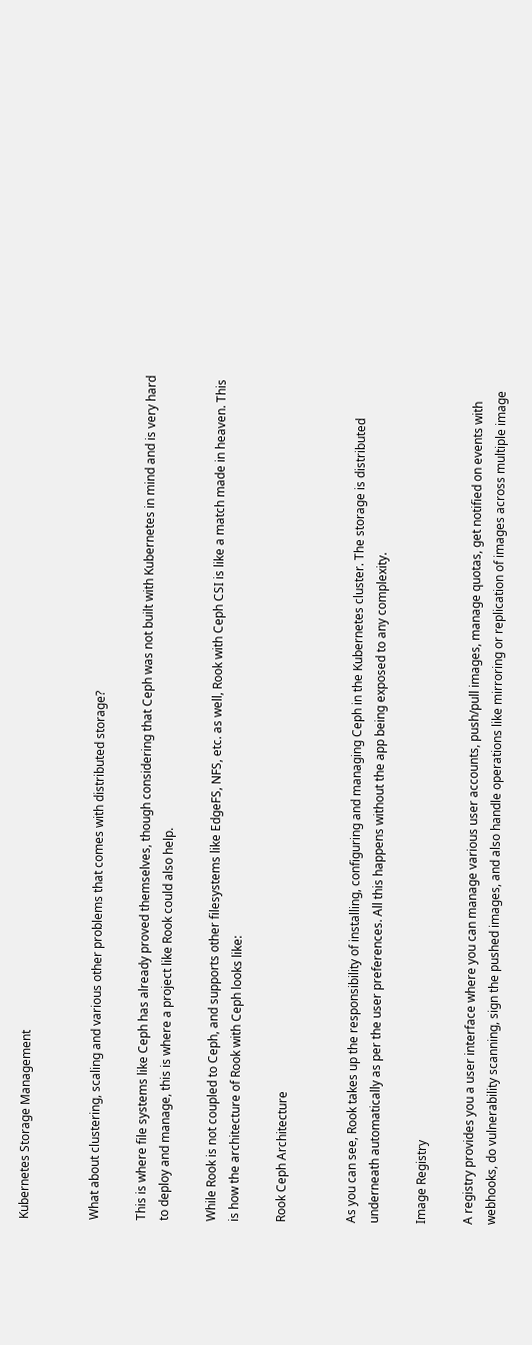Kubernetes Storage Management


What about clustering, scaling and various other problems that comes with distributed storage?

This is where file systems like Ceph has already proved themselves, though considering that Ceph was not built with Kubernetes in mind and is very hard to deploy and manage, this is where a project like Rook could also help.

While Rook is not coupled to Ceph, and supports other filesystems like EdgeFS, NFS, etc. as well, Rook with Ceph CSI is like a match made in heaven. This is how the architecture of Rook with Ceph looks like:

Rook Ceph Architecture


As you can see, Rook takes up the responsibility of installing, configuring and managing Ceph in the Kubernetes cluster. The storage is distributed underneath automatically as per the user preferences. All this happens without the app being exposed to any complexity.

Image Registry

A registry provides you a user interface where you can manage various user accounts, push/pull images, manage quotas, get notified on events with webhooks, do vulnerability scanning, sign the pushed images, and also handle operations like mirroring or replication of images across multiple image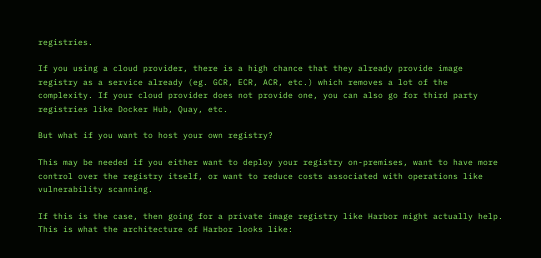registries.

If you using a cloud provider, there is a high chance that they already provide image registry as a service already (eg. GCR, ECR, ACR, etc.) which removes a lot of the complexity. If your cloud provider does not provide one, you can also go for third party registries like Docker Hub, Quay, etc.

But what if you want to host your own registry?

This may be needed if you either want to deploy your registry on-premises, want to have more control over the registry itself, or want to reduce costs associated with operations like vulnerability scanning.

If this is the case, then going for a private image registry like Harbor might actually help. This is what the architecture of Harbor looks like: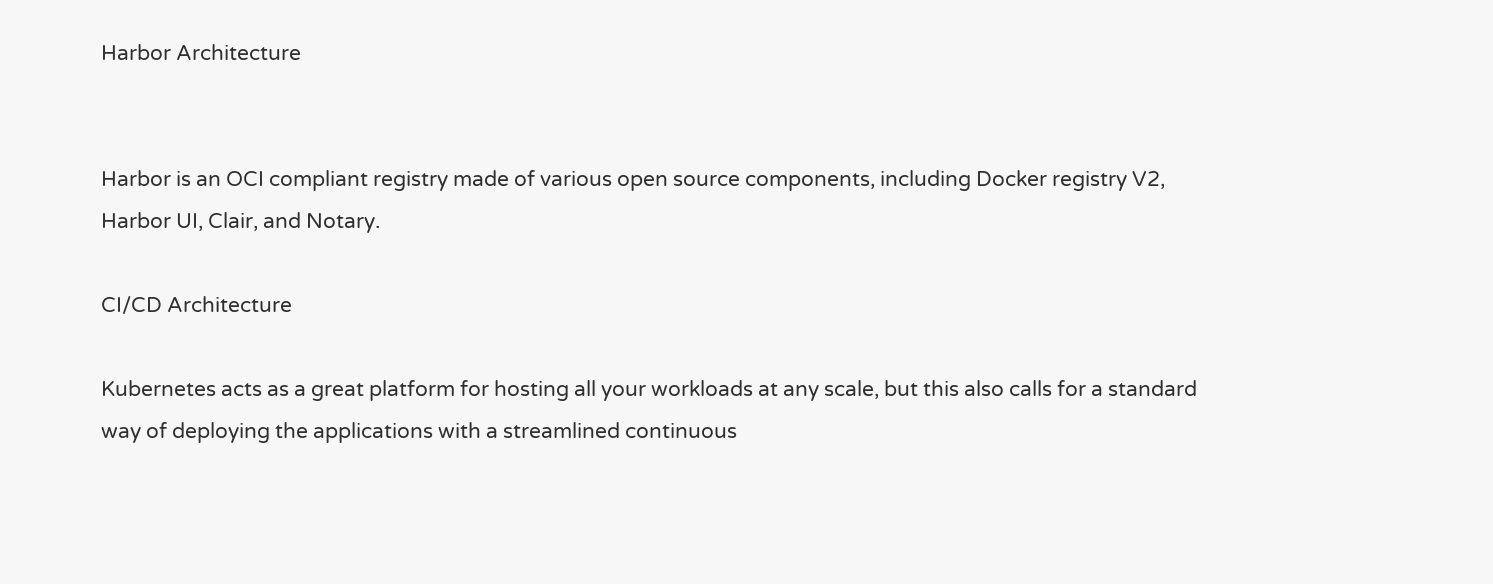Harbor Architecture


Harbor is an OCI compliant registry made of various open source components, including Docker registry V2, Harbor UI, Clair, and Notary.

CI/CD Architecture

Kubernetes acts as a great platform for hosting all your workloads at any scale, but this also calls for a standard way of deploying the applications with a streamlined continuous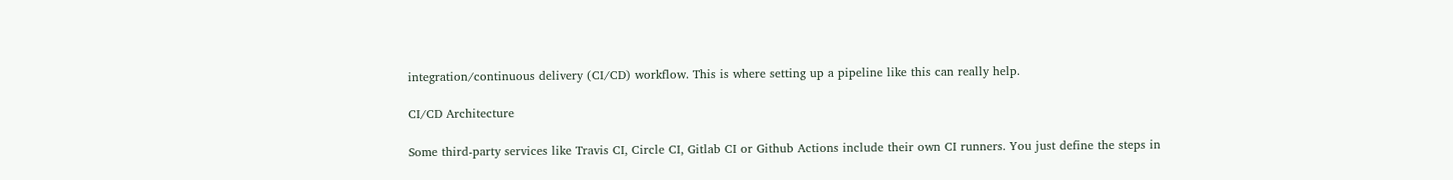integration/continuous delivery (CI/CD) workflow. This is where setting up a pipeline like this can really help.

CI/CD Architecture

Some third-party services like Travis CI, Circle CI, Gitlab CI or Github Actions include their own CI runners. You just define the steps in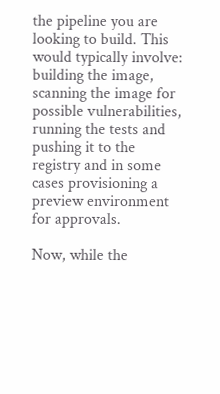the pipeline you are looking to build. This would typically involve: building the image, scanning the image for possible vulnerabilities, running the tests and pushing it to the registry and in some cases provisioning a preview environment for approvals.

Now, while the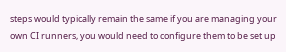steps would typically remain the same if you are managing your own CI runners, you would need to configure them to be set up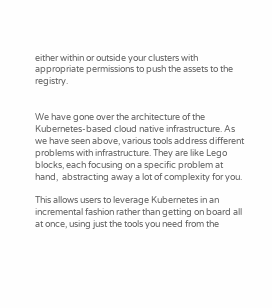either within or outside your clusters with appropriate permissions to push the assets to the registry.


We have gone over the architecture of the Kubernetes-based cloud native infrastructure. As we have seen above, various tools address different problems with infrastructure. They are like Lego blocks, each focusing on a specific problem at hand,  abstracting away a lot of complexity for you.

This allows users to leverage Kubernetes in an incremental fashion rather than getting on board all at once, using just the tools you need from the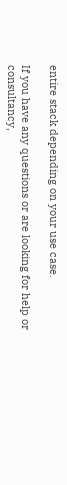entire stack depending on your use case.

If you have any questions or are looking for help or consultancy,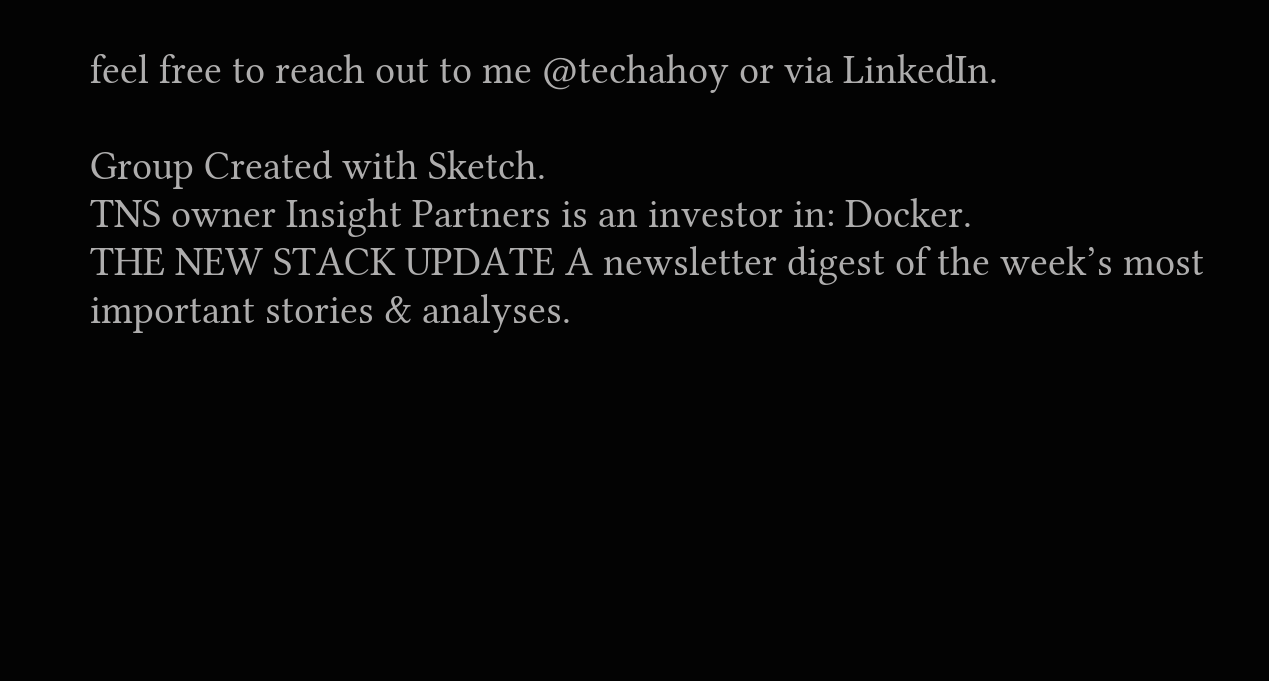feel free to reach out to me @techahoy or via LinkedIn.

Group Created with Sketch.
TNS owner Insight Partners is an investor in: Docker.
THE NEW STACK UPDATE A newsletter digest of the week’s most important stories & analyses.